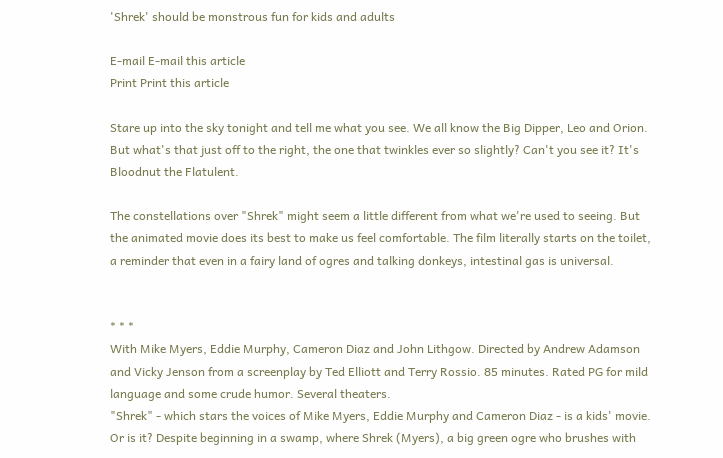'Shrek' should be monstrous fun for kids and adults

E-mail E-mail this article
Print Print this article

Stare up into the sky tonight and tell me what you see. We all know the Big Dipper, Leo and Orion. But what's that just off to the right, the one that twinkles ever so slightly? Can't you see it? It's Bloodnut the Flatulent.

The constellations over "Shrek" might seem a little different from what we're used to seeing. But the animated movie does its best to make us feel comfortable. The film literally starts on the toilet, a reminder that even in a fairy land of ogres and talking donkeys, intestinal gas is universal.


* * *
With Mike Myers, Eddie Murphy, Cameron Diaz and John Lithgow. Directed by Andrew Adamson and Vicky Jenson from a screenplay by Ted Elliott and Terry Rossio. 85 minutes. Rated PG for mild language and some crude humor. Several theaters.
"Shrek" - which stars the voices of Mike Myers, Eddie Murphy and Cameron Diaz - is a kids' movie. Or is it? Despite beginning in a swamp, where Shrek (Myers), a big green ogre who brushes with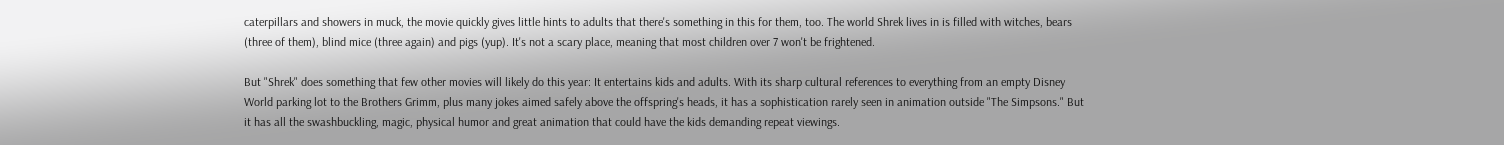caterpillars and showers in muck, the movie quickly gives little hints to adults that there's something in this for them, too. The world Shrek lives in is filled with witches, bears (three of them), blind mice (three again) and pigs (yup). It's not a scary place, meaning that most children over 7 won't be frightened.

But "Shrek" does something that few other movies will likely do this year: It entertains kids and adults. With its sharp cultural references to everything from an empty Disney World parking lot to the Brothers Grimm, plus many jokes aimed safely above the offspring's heads, it has a sophistication rarely seen in animation outside "The Simpsons." But it has all the swashbuckling, magic, physical humor and great animation that could have the kids demanding repeat viewings.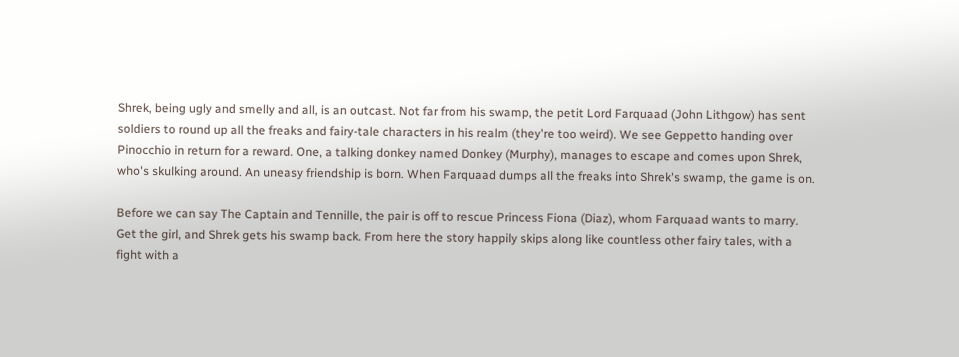Shrek, being ugly and smelly and all, is an outcast. Not far from his swamp, the petit Lord Farquaad (John Lithgow) has sent soldiers to round up all the freaks and fairy-tale characters in his realm (they're too weird). We see Geppetto handing over Pinocchio in return for a reward. One, a talking donkey named Donkey (Murphy), manages to escape and comes upon Shrek, who's skulking around. An uneasy friendship is born. When Farquaad dumps all the freaks into Shrek's swamp, the game is on.

Before we can say The Captain and Tennille, the pair is off to rescue Princess Fiona (Diaz), whom Farquaad wants to marry. Get the girl, and Shrek gets his swamp back. From here the story happily skips along like countless other fairy tales, with a fight with a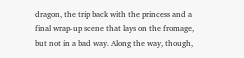dragon, the trip back with the princess and a final wrap-up scene that lays on the fromage, but not in a bad way. Along the way, though,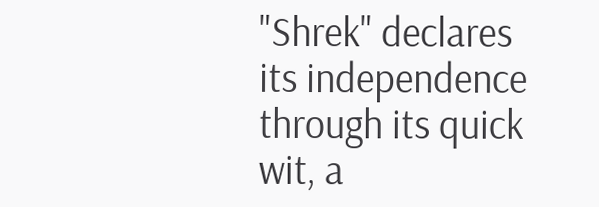"Shrek" declares its independence through its quick wit, a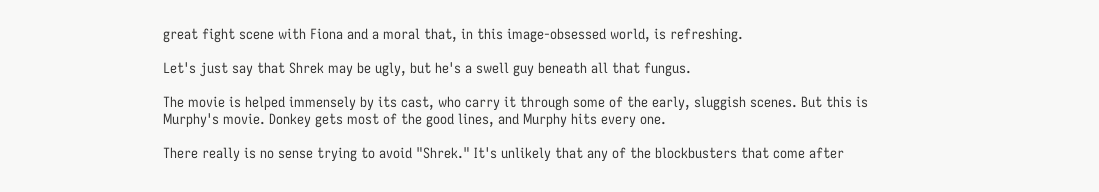great fight scene with Fiona and a moral that, in this image-obsessed world, is refreshing.

Let's just say that Shrek may be ugly, but he's a swell guy beneath all that fungus.

The movie is helped immensely by its cast, who carry it through some of the early, sluggish scenes. But this is Murphy's movie. Donkey gets most of the good lines, and Murphy hits every one.

There really is no sense trying to avoid "Shrek." It's unlikely that any of the blockbusters that come after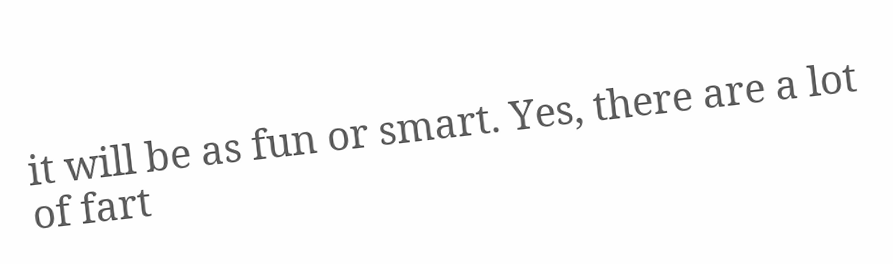it will be as fun or smart. Yes, there are a lot of fart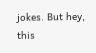jokes. But hey, this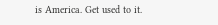is America. Get used to it.